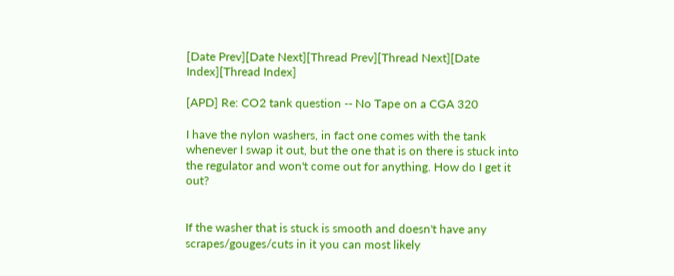[Date Prev][Date Next][Thread Prev][Thread Next][Date Index][Thread Index]

[APD] Re: CO2 tank question -- No Tape on a CGA 320

I have the nylon washers, in fact one comes with the tank whenever I swap it out, but the one that is on there is stuck into the regulator and won't come out for anything. How do I get it out?


If the washer that is stuck is smooth and doesn't have any scrapes/gouges/cuts in it you can most likely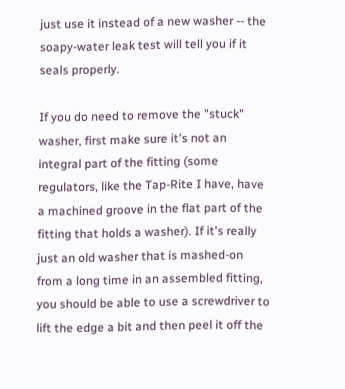just use it instead of a new washer -- the soapy-water leak test will tell you if it seals properly.

If you do need to remove the "stuck" washer, first make sure it's not an integral part of the fitting (some regulators, like the Tap-Rite I have, have a machined groove in the flat part of the fitting that holds a washer). If it's really just an old washer that is mashed-on from a long time in an assembled fitting, you should be able to use a screwdriver to lift the edge a bit and then peel it off the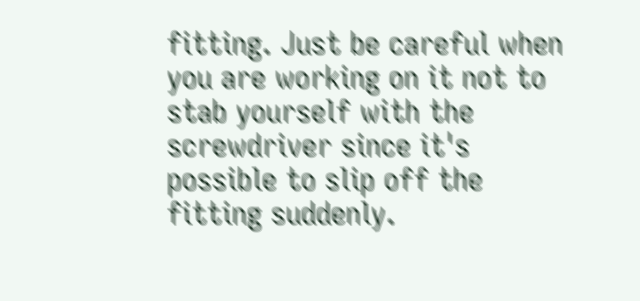fitting. Just be careful when you are working on it not to stab yourself with the screwdriver since it's possible to slip off the fitting suddenly.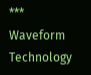*** Waveform Technology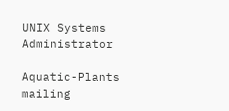UNIX Systems Administrator

Aquatic-Plants mailing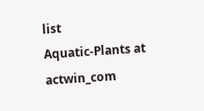list
Aquatic-Plants at actwin_com